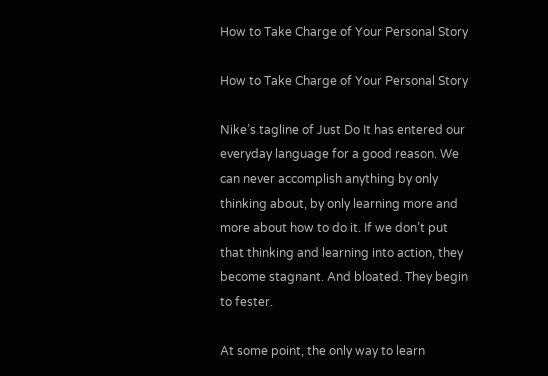How to Take Charge of Your Personal Story

How to Take Charge of Your Personal Story

Nike’s tagline of Just Do It has entered our everyday language for a good reason. We can never accomplish anything by only thinking about, by only learning more and more about how to do it. If we don’t put that thinking and learning into action, they become stagnant. And bloated. They begin to fester.

At some point, the only way to learn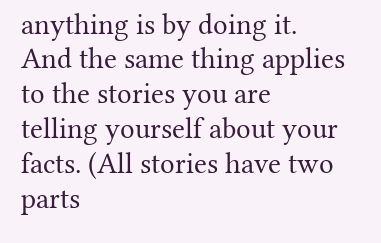anything is by doing it. And the same thing applies to the stories you are telling yourself about your facts. (All stories have two parts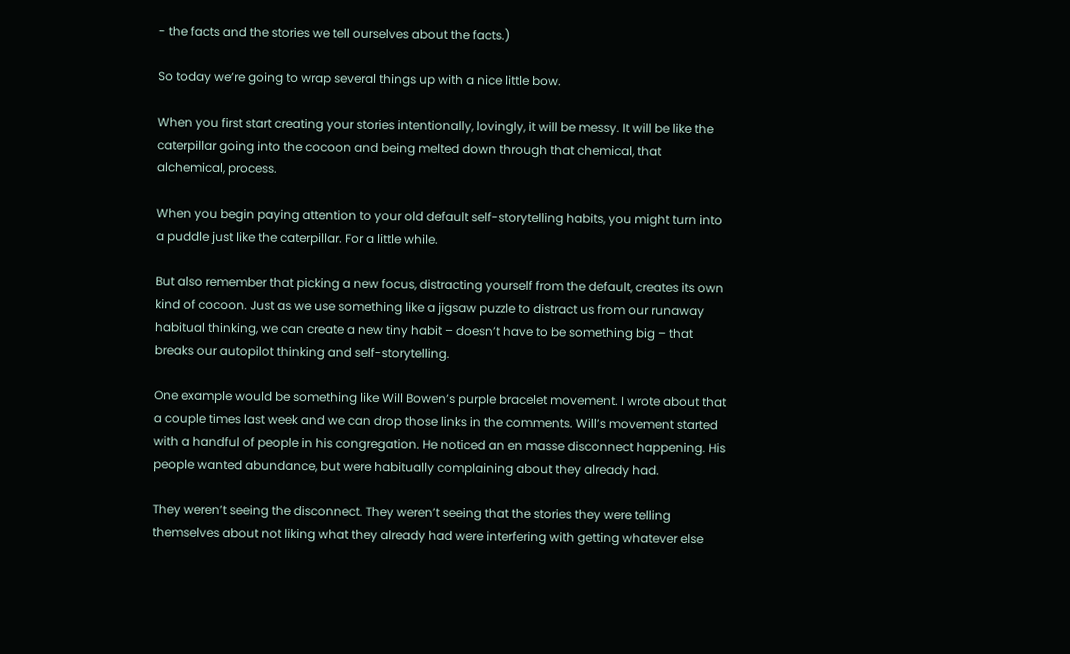- the facts and the stories we tell ourselves about the facts.)

So today we’re going to wrap several things up with a nice little bow.

When you first start creating your stories intentionally, lovingly, it will be messy. It will be like the caterpillar going into the cocoon and being melted down through that chemical, that alchemical, process.

When you begin paying attention to your old default self-storytelling habits, you might turn into a puddle just like the caterpillar. For a little while.

But also remember that picking a new focus, distracting yourself from the default, creates its own kind of cocoon. Just as we use something like a jigsaw puzzle to distract us from our runaway habitual thinking, we can create a new tiny habit – doesn’t have to be something big – that breaks our autopilot thinking and self-storytelling.

One example would be something like Will Bowen’s purple bracelet movement. I wrote about that a couple times last week and we can drop those links in the comments. Will’s movement started with a handful of people in his congregation. He noticed an en masse disconnect happening. His people wanted abundance, but were habitually complaining about they already had.

They weren’t seeing the disconnect. They weren’t seeing that the stories they were telling themselves about not liking what they already had were interfering with getting whatever else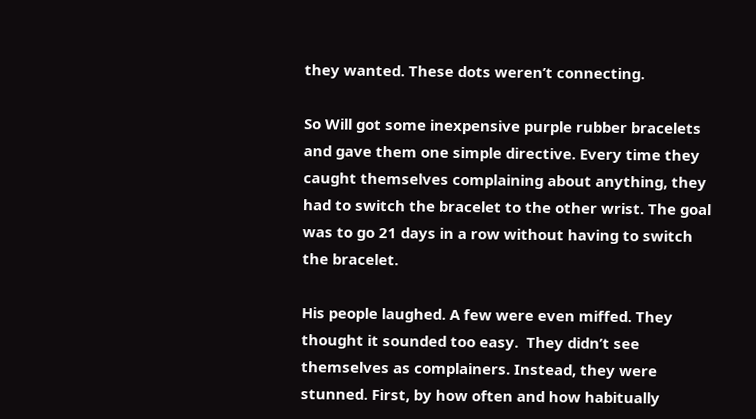they wanted. These dots weren’t connecting.

So Will got some inexpensive purple rubber bracelets and gave them one simple directive. Every time they caught themselves complaining about anything, they had to switch the bracelet to the other wrist. The goal was to go 21 days in a row without having to switch the bracelet.

His people laughed. A few were even miffed. They thought it sounded too easy.  They didn’t see themselves as complainers. Instead, they were stunned. First, by how often and how habitually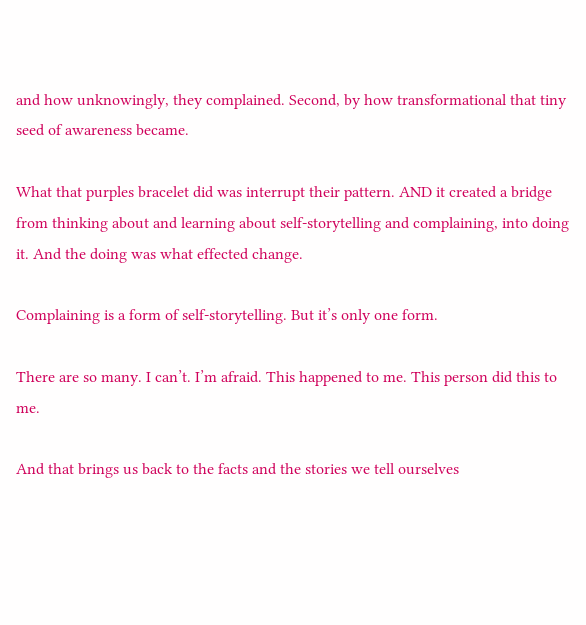and how unknowingly, they complained. Second, by how transformational that tiny seed of awareness became.

What that purples bracelet did was interrupt their pattern. AND it created a bridge from thinking about and learning about self-storytelling and complaining, into doing it. And the doing was what effected change.

Complaining is a form of self-storytelling. But it’s only one form.

There are so many. I can’t. I’m afraid. This happened to me. This person did this to me.

And that brings us back to the facts and the stories we tell ourselves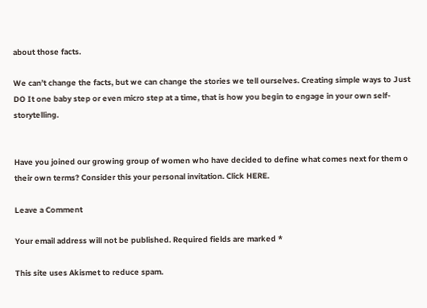about those facts.

We can’t change the facts, but we can change the stories we tell ourselves. Creating simple ways to Just DO It one baby step or even micro step at a time, that is how you begin to engage in your own self-storytelling.


Have you joined our growing group of women who have decided to define what comes next for them o their own terms? Consider this your personal invitation. Click HERE.

Leave a Comment

Your email address will not be published. Required fields are marked *

This site uses Akismet to reduce spam.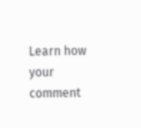Learn how your comment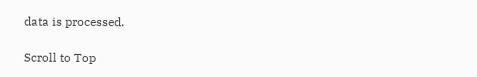data is processed.

Scroll to Top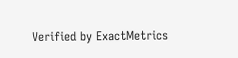Verified by ExactMetrics